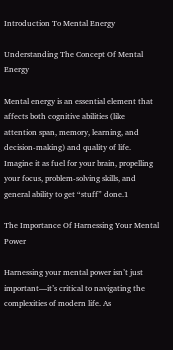Introduction To Mental Energy

Understanding The Concept Of Mental Energy

Mental energy is an essential element that affects both cognitive abilities (like attention span, memory, learning, and decision-making) and quality of life. Imagine it as fuel for your brain, propelling your focus, problem-solving skills, and general ability to get “stuff” done.1

The Importance Of Harnessing Your Mental Power

Harnessing your mental power isn’t just important—it’s critical to navigating the complexities of modern life. As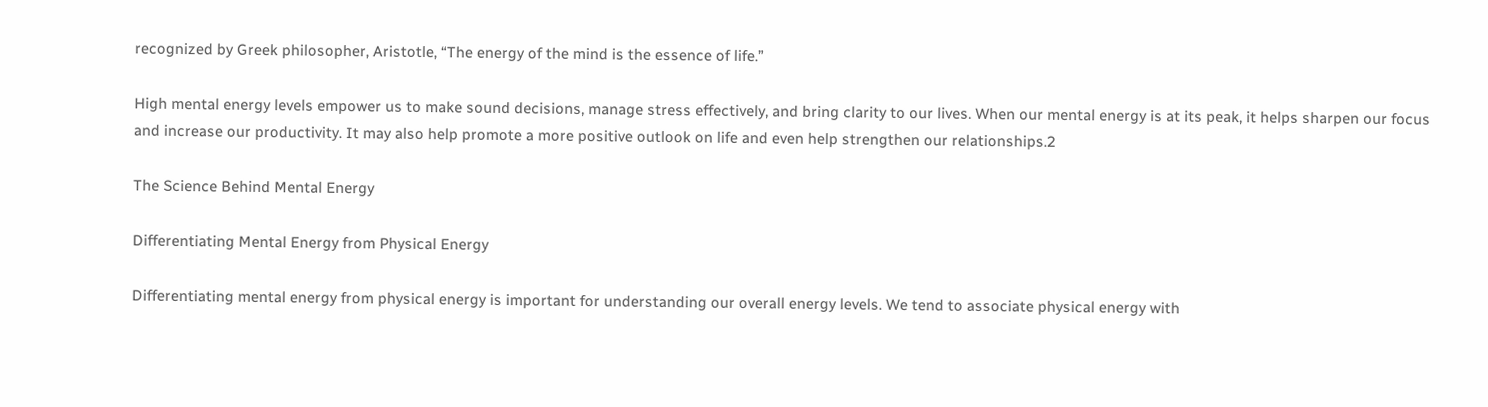recognized by Greek philosopher, Aristotle, “The energy of the mind is the essence of life.”

High mental energy levels empower us to make sound decisions, manage stress effectively, and bring clarity to our lives. When our mental energy is at its peak, it helps sharpen our focus and increase our productivity. It may also help promote a more positive outlook on life and even help strengthen our relationships.2

The Science Behind Mental Energy

Differentiating Mental Energy from Physical Energy

Differentiating mental energy from physical energy is important for understanding our overall energy levels. We tend to associate physical energy with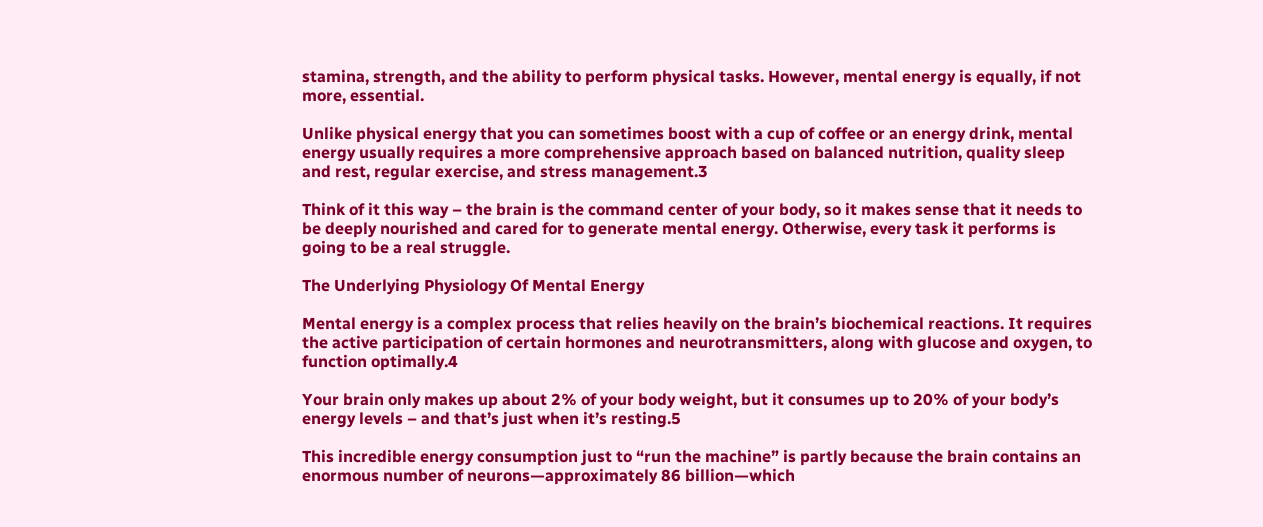stamina, strength, and the ability to perform physical tasks. However, mental energy is equally, if not more, essential.

Unlike physical energy that you can sometimes boost with a cup of coffee or an energy drink, mental energy usually requires a more comprehensive approach based on balanced nutrition, quality sleep and rest, regular exercise, and stress management.3

Think of it this way – the brain is the command center of your body, so it makes sense that it needs to be deeply nourished and cared for to generate mental energy. Otherwise, every task it performs is going to be a real struggle.

The Underlying Physiology Of Mental Energy

Mental energy is a complex process that relies heavily on the brain’s biochemical reactions. It requires the active participation of certain hormones and neurotransmitters, along with glucose and oxygen, to function optimally.4

Your brain only makes up about 2% of your body weight, but it consumes up to 20% of your body’s energy levels – and that’s just when it’s resting.5

This incredible energy consumption just to “run the machine” is partly because the brain contains an enormous number of neurons—approximately 86 billion—which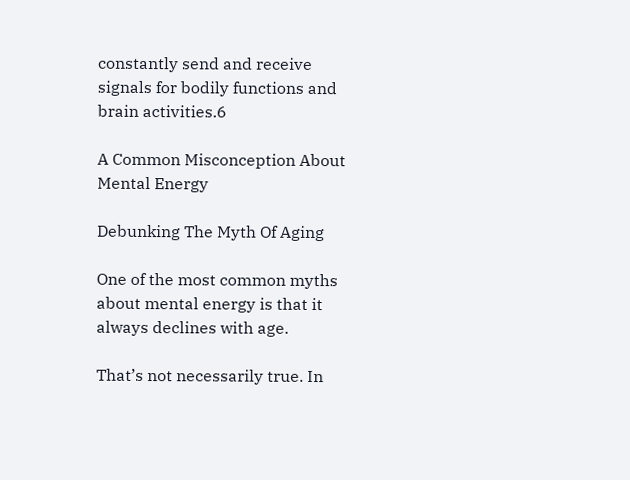constantly send and receive signals for bodily functions and brain activities.6

A Common Misconception About Mental Energy

Debunking The Myth Of Aging

One of the most common myths about mental energy is that it always declines with age.

That’s not necessarily true. In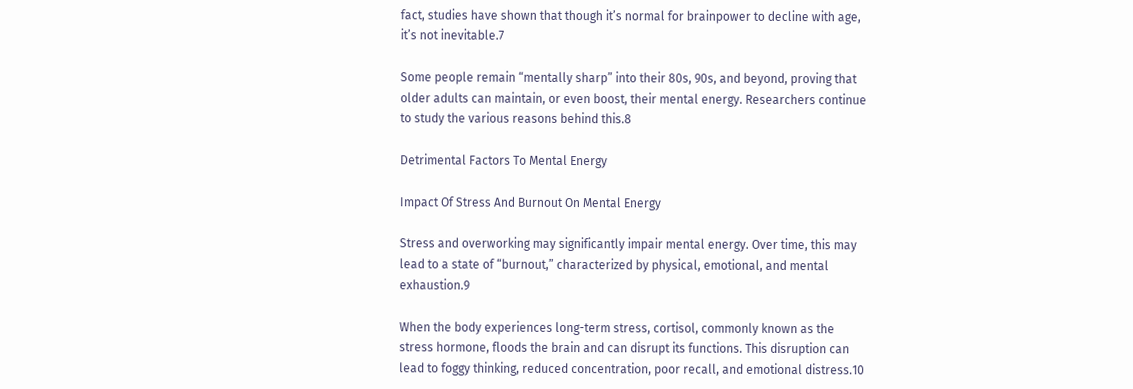fact, studies have shown that though it’s normal for brainpower to decline with age, it’s not inevitable.7

Some people remain “mentally sharp” into their 80s, 90s, and beyond, proving that older adults can maintain, or even boost, their mental energy. Researchers continue to study the various reasons behind this.8

Detrimental Factors To Mental Energy

Impact Of Stress And Burnout On Mental Energy

Stress and overworking may significantly impair mental energy. Over time, this may lead to a state of “burnout,” characterized by physical, emotional, and mental exhaustion.9

When the body experiences long-term stress, cortisol, commonly known as the stress hormone, floods the brain and can disrupt its functions. This disruption can lead to foggy thinking, reduced concentration, poor recall, and emotional distress.10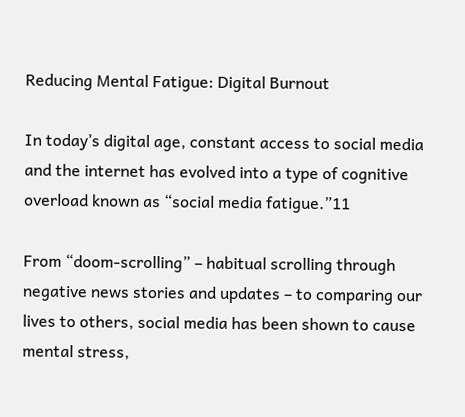Reducing Mental Fatigue: Digital Burnout

In today’s digital age, constant access to social media and the internet has evolved into a type of cognitive overload known as “social media fatigue.”11

From “doom-scrolling” – habitual scrolling through negative news stories and updates – to comparing our lives to others, social media has been shown to cause mental stress,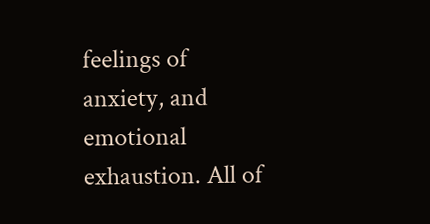feelings of anxiety, and emotional exhaustion. All of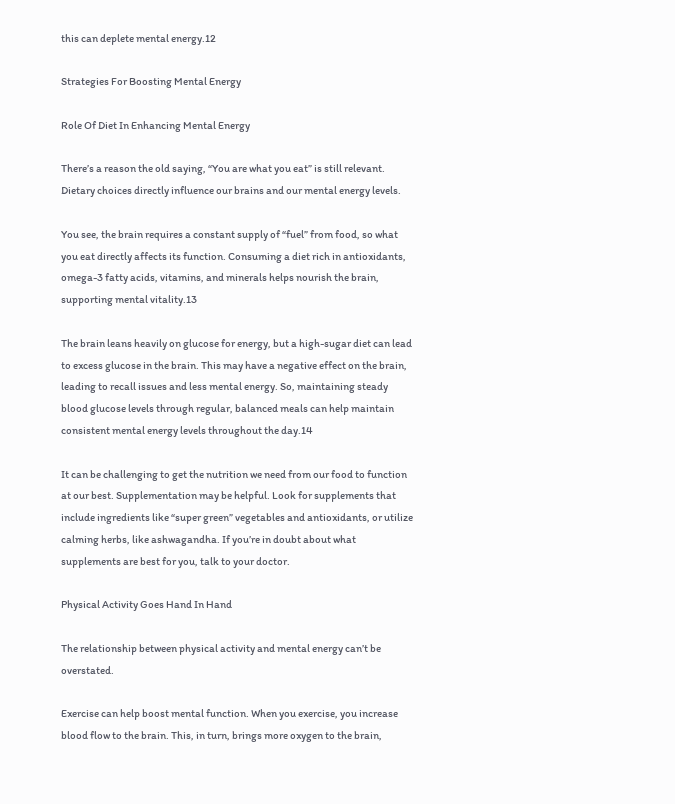this can deplete mental energy.12

Strategies For Boosting Mental Energy

Role Of Diet In Enhancing Mental Energy

There’s a reason the old saying, “You are what you eat” is still relevant. Dietary choices directly influence our brains and our mental energy levels.

You see, the brain requires a constant supply of “fuel” from food, so what you eat directly affects its function. Consuming a diet rich in antioxidants, omega-3 fatty acids, vitamins, and minerals helps nourish the brain, supporting mental vitality.13

The brain leans heavily on glucose for energy, but a high-sugar diet can lead to excess glucose in the brain. This may have a negative effect on the brain, leading to recall issues and less mental energy. So, maintaining steady blood glucose levels through regular, balanced meals can help maintain consistent mental energy levels throughout the day.14

It can be challenging to get the nutrition we need from our food to function at our best. Supplementation may be helpful. Look for supplements that include ingredients like “super green” vegetables and antioxidants, or utilize calming herbs, like ashwagandha. If you’re in doubt about what supplements are best for you, talk to your doctor.

Physical Activity Goes Hand In Hand

The relationship between physical activity and mental energy can’t be overstated.

Exercise can help boost mental function. When you exercise, you increase blood flow to the brain. This, in turn, brings more oxygen to the brain,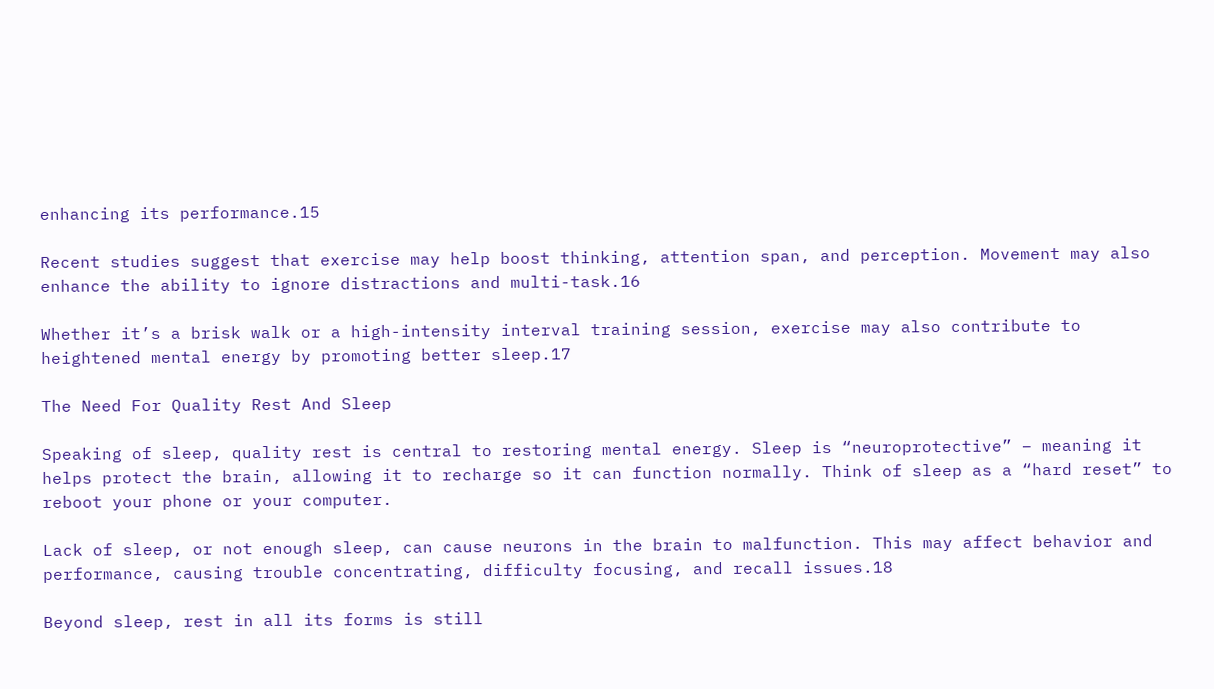enhancing its performance.15

Recent studies suggest that exercise may help boost thinking, attention span, and perception. Movement may also enhance the ability to ignore distractions and multi-task.16

Whether it’s a brisk walk or a high-intensity interval training session, exercise may also contribute to heightened mental energy by promoting better sleep.17

The Need For Quality Rest And Sleep

Speaking of sleep, quality rest is central to restoring mental energy. Sleep is “neuroprotective” – meaning it helps protect the brain, allowing it to recharge so it can function normally. Think of sleep as a “hard reset” to reboot your phone or your computer.

Lack of sleep, or not enough sleep, can cause neurons in the brain to malfunction. This may affect behavior and performance, causing trouble concentrating, difficulty focusing, and recall issues.18

Beyond sleep, rest in all its forms is still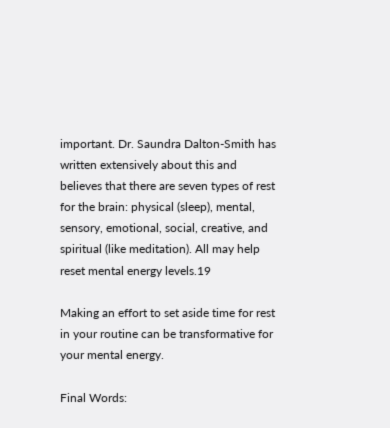important. Dr. Saundra Dalton-Smith has written extensively about this and believes that there are seven types of rest for the brain: physical (sleep), mental, sensory, emotional, social, creative, and spiritual (like meditation). All may help reset mental energy levels.19

Making an effort to set aside time for rest in your routine can be transformative for your mental energy.

Final Words: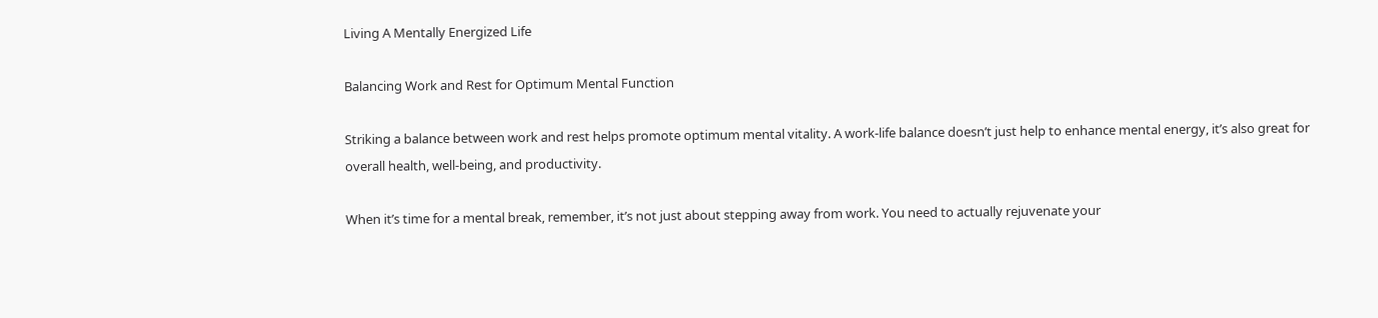Living A Mentally Energized Life

Balancing Work and Rest for Optimum Mental Function

Striking a balance between work and rest helps promote optimum mental vitality. A work-life balance doesn’t just help to enhance mental energy, it’s also great for overall health, well-being, and productivity.

When it’s time for a mental break, remember, it’s not just about stepping away from work. You need to actually rejuvenate your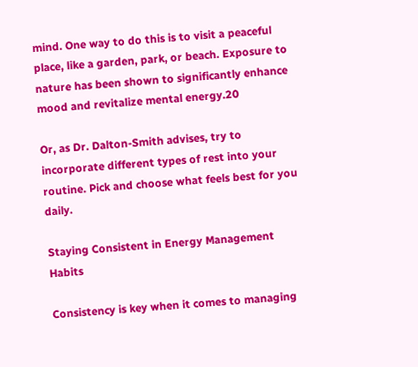mind. One way to do this is to visit a peaceful place, like a garden, park, or beach. Exposure to nature has been shown to significantly enhance mood and revitalize mental energy.20

Or, as Dr. Dalton-Smith advises, try to incorporate different types of rest into your routine. Pick and choose what feels best for you daily.

Staying Consistent in Energy Management Habits

Consistency is key when it comes to managing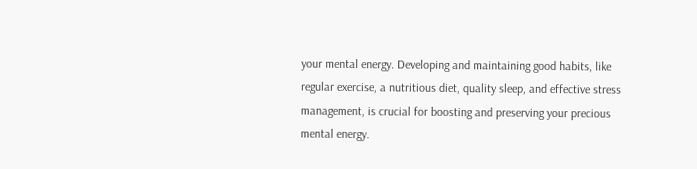your mental energy. Developing and maintaining good habits, like regular exercise, a nutritious diet, quality sleep, and effective stress management, is crucial for boosting and preserving your precious mental energy.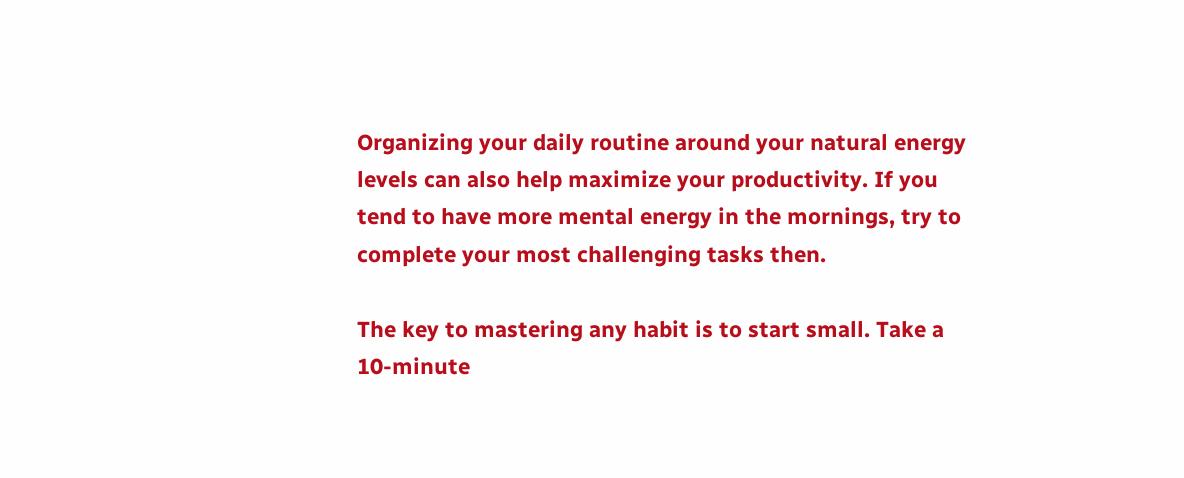Organizing your daily routine around your natural energy levels can also help maximize your productivity. If you tend to have more mental energy in the mornings, try to complete your most challenging tasks then.

The key to mastering any habit is to start small. Take a 10-minute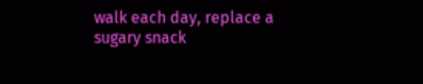walk each day, replace a sugary snack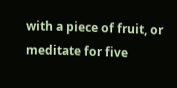with a piece of fruit, or meditate for five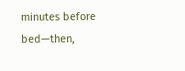minutes before bed—then,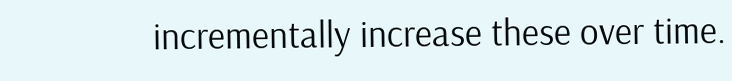incrementally increase these over time.